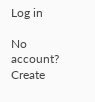Log in

No account? Create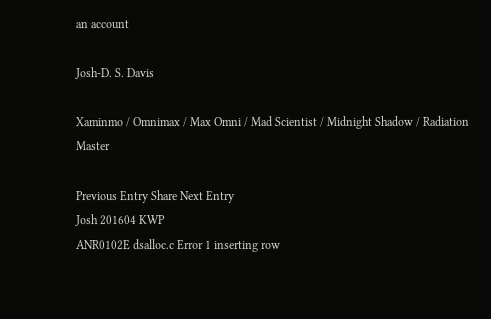an account

Josh-D. S. Davis

Xaminmo / Omnimax / Max Omni / Mad Scientist / Midnight Shadow / Radiation Master

Previous Entry Share Next Entry
Josh 201604 KWP
ANR0102E dsalloc.c Error 1 inserting row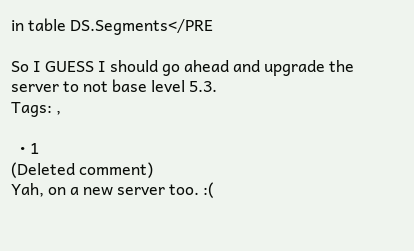in table DS.Segments</PRE

So I GUESS I should go ahead and upgrade the server to not base level 5.3.
Tags: ,

  • 1
(Deleted comment)
Yah, on a new server too. :(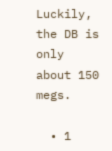Luckily, the DB is only about 150 megs.

  • 1